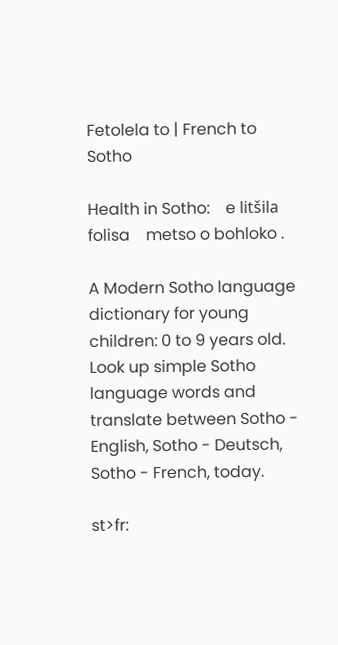Fetolela to | French to Sotho

Health in Sotho:    e litšila    folisa    metso o bohloko .

A Modern Sotho language dictionary for young children: 0 to 9 years old. Look up simple Sotho language words and translate between Sotho - English, Sotho - Deutsch, Sotho - French, today.

st>fr: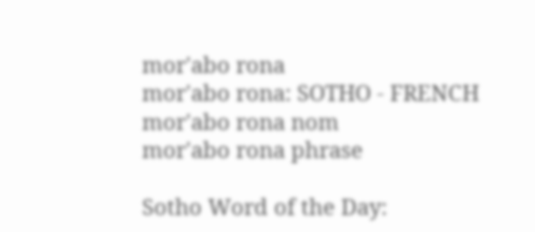mor'abo rona
mor'abo rona: SOTHO - FRENCH
mor'abo rona nom
mor'abo rona phrase

Sotho Word of the Day: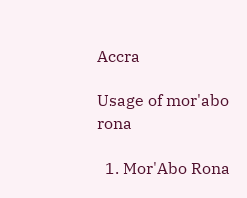Accra

Usage of mor'abo rona

  1. Mor'Abo Rona